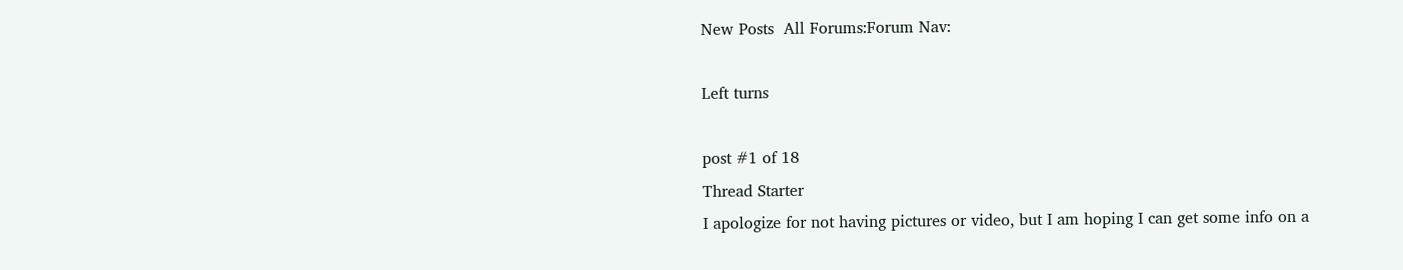New Posts  All Forums:Forum Nav:

Left turns

post #1 of 18
Thread Starter
I apologize for not having pictures or video, but I am hoping I can get some info on a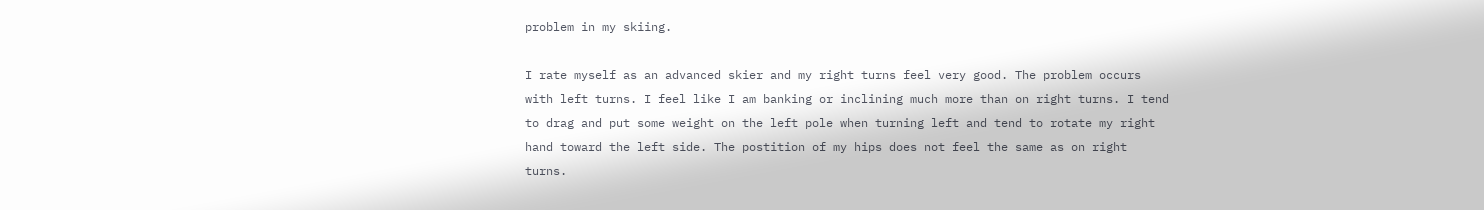problem in my skiing.

I rate myself as an advanced skier and my right turns feel very good. The problem occurs with left turns. I feel like I am banking or inclining much more than on right turns. I tend to drag and put some weight on the left pole when turning left and tend to rotate my right hand toward the left side. The postition of my hips does not feel the same as on right turns.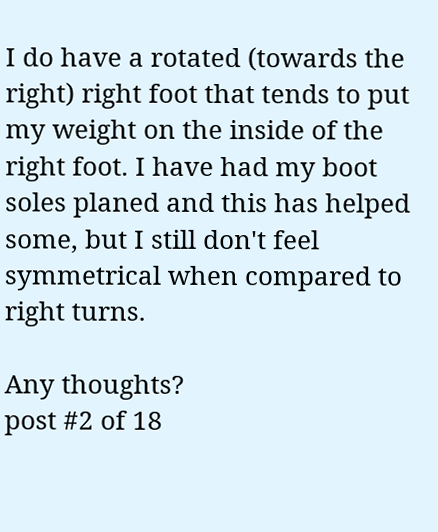I do have a rotated (towards the right) right foot that tends to put my weight on the inside of the right foot. I have had my boot soles planed and this has helped some, but I still don't feel symmetrical when compared to right turns.

Any thoughts?
post #2 of 18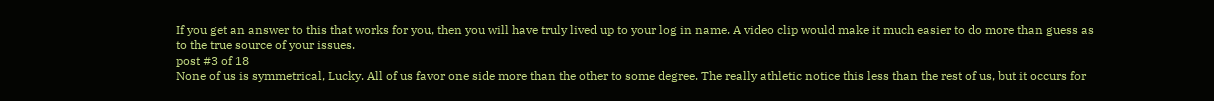If you get an answer to this that works for you, then you will have truly lived up to your log in name. A video clip would make it much easier to do more than guess as to the true source of your issues.
post #3 of 18
None of us is symmetrical, Lucky. All of us favor one side more than the other to some degree. The really athletic notice this less than the rest of us, but it occurs for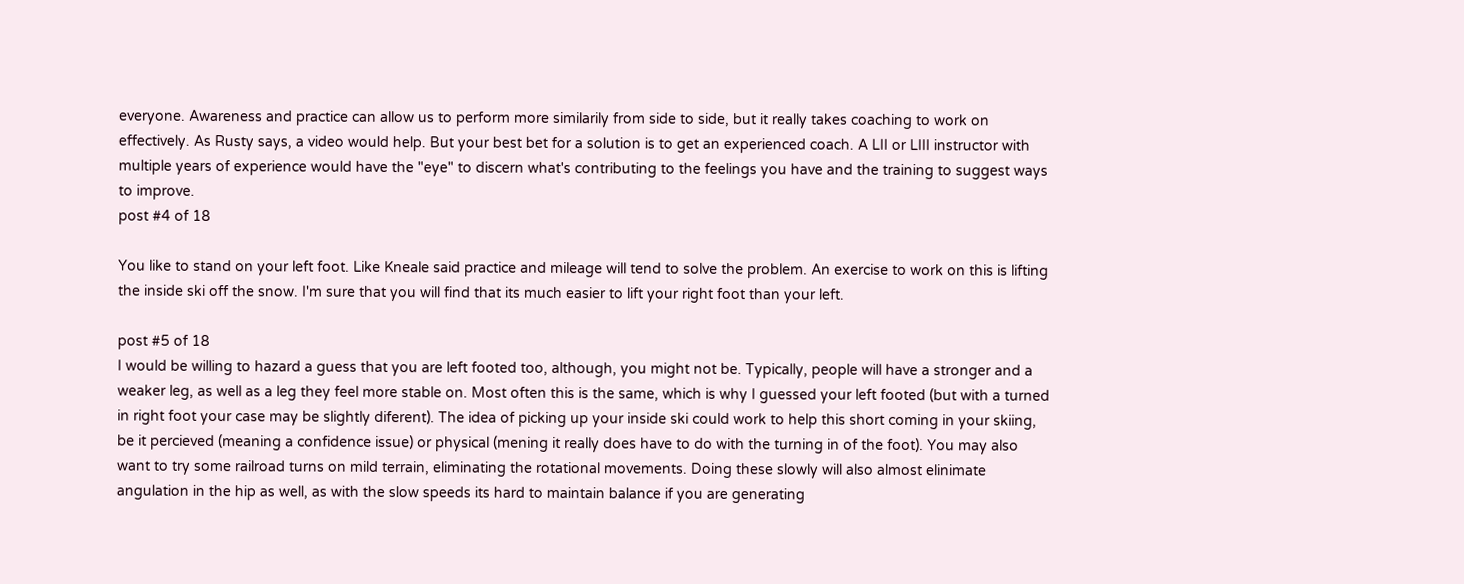everyone. Awareness and practice can allow us to perform more similarily from side to side, but it really takes coaching to work on effectively. As Rusty says, a video would help. But your best bet for a solution is to get an experienced coach. A LII or LIII instructor with multiple years of experience would have the "eye" to discern what's contributing to the feelings you have and the training to suggest ways to improve.
post #4 of 18

You like to stand on your left foot. Like Kneale said practice and mileage will tend to solve the problem. An exercise to work on this is lifting the inside ski off the snow. I'm sure that you will find that its much easier to lift your right foot than your left.

post #5 of 18
I would be willing to hazard a guess that you are left footed too, although, you might not be. Typically, people will have a stronger and a weaker leg, as well as a leg they feel more stable on. Most often this is the same, which is why I guessed your left footed (but with a turned in right foot your case may be slightly diferent). The idea of picking up your inside ski could work to help this short coming in your skiing, be it percieved (meaning a confidence issue) or physical (mening it really does have to do with the turning in of the foot). You may also want to try some railroad turns on mild terrain, eliminating the rotational movements. Doing these slowly will also almost elinimate angulation in the hip as well, as with the slow speeds its hard to maintain balance if you are generating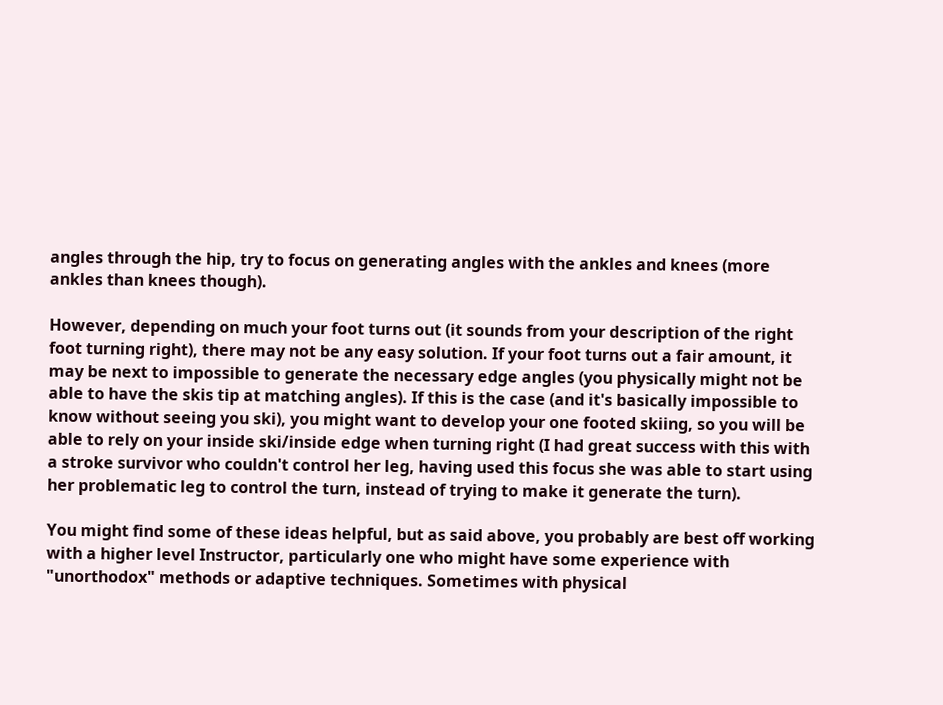angles through the hip, try to focus on generating angles with the ankles and knees (more ankles than knees though).

However, depending on much your foot turns out (it sounds from your description of the right foot turning right), there may not be any easy solution. If your foot turns out a fair amount, it may be next to impossible to generate the necessary edge angles (you physically might not be able to have the skis tip at matching angles). If this is the case (and it's basically impossible to know without seeing you ski), you might want to develop your one footed skiing, so you will be able to rely on your inside ski/inside edge when turning right (I had great success with this with a stroke survivor who couldn't control her leg, having used this focus she was able to start using her problematic leg to control the turn, instead of trying to make it generate the turn).

You might find some of these ideas helpful, but as said above, you probably are best off working with a higher level Instructor, particularly one who might have some experience with "unorthodox" methods or adaptive techniques. Sometimes with physical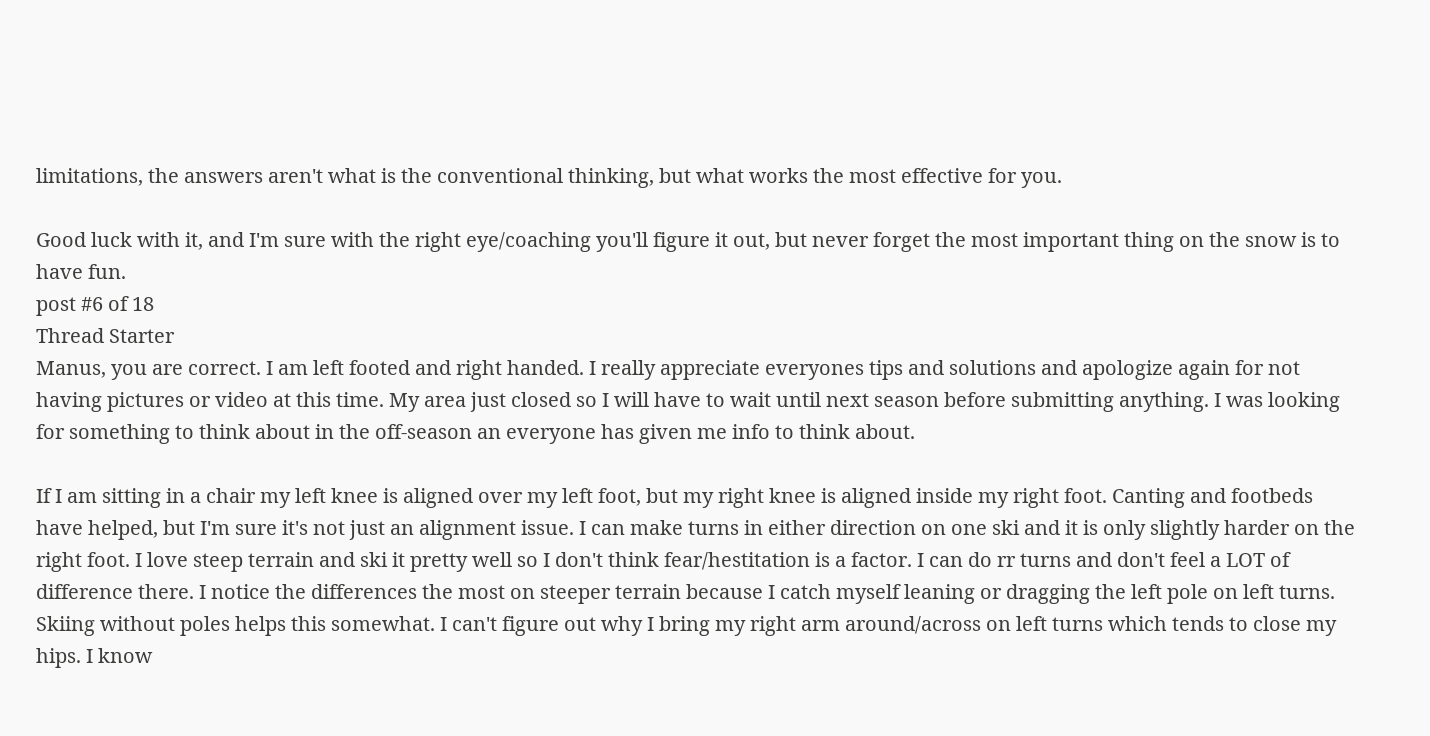limitations, the answers aren't what is the conventional thinking, but what works the most effective for you.

Good luck with it, and I'm sure with the right eye/coaching you'll figure it out, but never forget the most important thing on the snow is to have fun.
post #6 of 18
Thread Starter
Manus, you are correct. I am left footed and right handed. I really appreciate everyones tips and solutions and apologize again for not having pictures or video at this time. My area just closed so I will have to wait until next season before submitting anything. I was looking for something to think about in the off-season an everyone has given me info to think about.

If I am sitting in a chair my left knee is aligned over my left foot, but my right knee is aligned inside my right foot. Canting and footbeds have helped, but I'm sure it's not just an alignment issue. I can make turns in either direction on one ski and it is only slightly harder on the right foot. I love steep terrain and ski it pretty well so I don't think fear/hestitation is a factor. I can do rr turns and don't feel a LOT of difference there. I notice the differences the most on steeper terrain because I catch myself leaning or dragging the left pole on left turns. Skiing without poles helps this somewhat. I can't figure out why I bring my right arm around/across on left turns which tends to close my hips. I know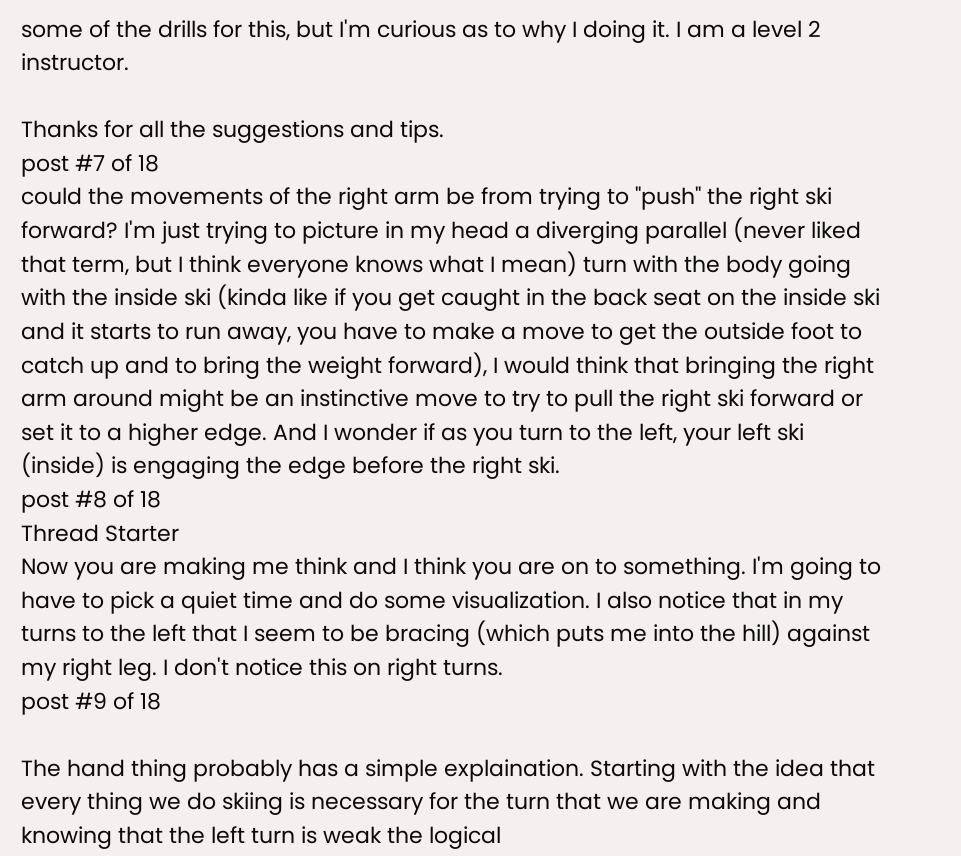some of the drills for this, but I'm curious as to why I doing it. I am a level 2 instructor.

Thanks for all the suggestions and tips.
post #7 of 18
could the movements of the right arm be from trying to "push" the right ski forward? I'm just trying to picture in my head a diverging parallel (never liked that term, but I think everyone knows what I mean) turn with the body going with the inside ski (kinda like if you get caught in the back seat on the inside ski and it starts to run away, you have to make a move to get the outside foot to catch up and to bring the weight forward), I would think that bringing the right arm around might be an instinctive move to try to pull the right ski forward or set it to a higher edge. And I wonder if as you turn to the left, your left ski (inside) is engaging the edge before the right ski.
post #8 of 18
Thread Starter
Now you are making me think and I think you are on to something. I'm going to have to pick a quiet time and do some visualization. I also notice that in my turns to the left that I seem to be bracing (which puts me into the hill) against my right leg. I don't notice this on right turns.
post #9 of 18

The hand thing probably has a simple explaination. Starting with the idea that every thing we do skiing is necessary for the turn that we are making and knowing that the left turn is weak the logical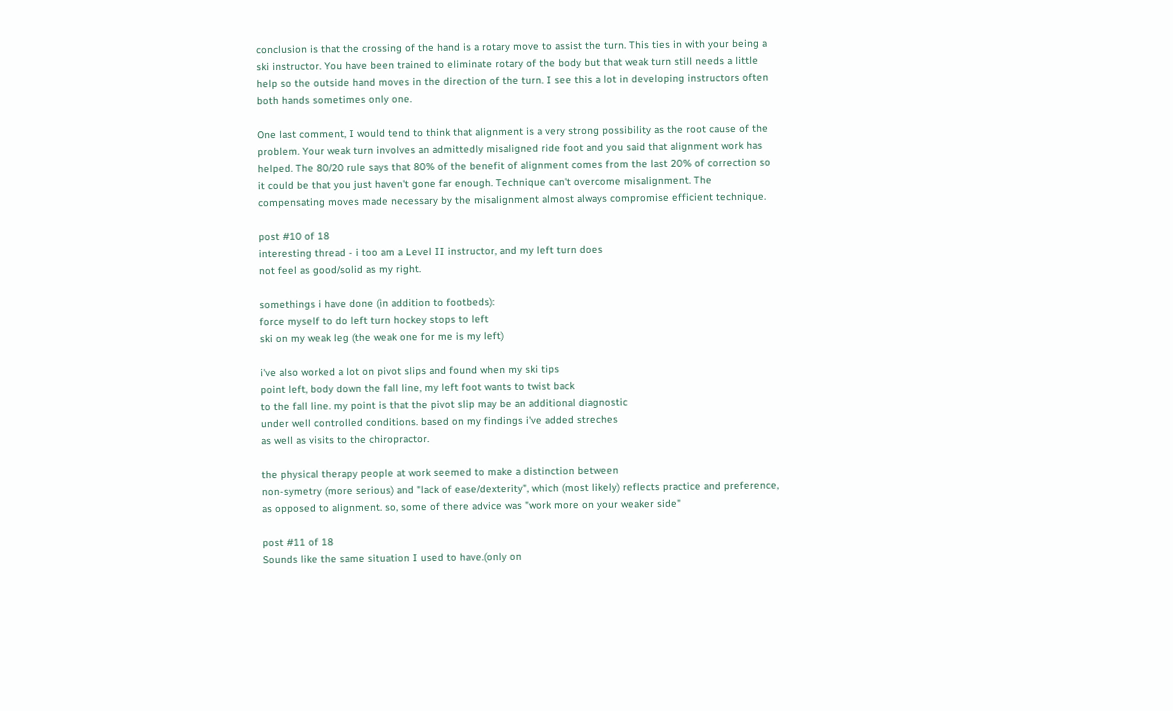conclusion is that the crossing of the hand is a rotary move to assist the turn. This ties in with your being a ski instructor. You have been trained to eliminate rotary of the body but that weak turn still needs a little help so the outside hand moves in the direction of the turn. I see this a lot in developing instructors often both hands sometimes only one.

One last comment, I would tend to think that alignment is a very strong possibility as the root cause of the problem. Your weak turn involves an admittedly misaligned ride foot and you said that alignment work has helped. The 80/20 rule says that 80% of the benefit of alignment comes from the last 20% of correction so it could be that you just haven't gone far enough. Technique can't overcome misalignment. The compensating moves made necessary by the misalignment almost always compromise efficient technique.

post #10 of 18
interesting thread - i too am a Level II instructor, and my left turn does
not feel as good/solid as my right.

somethings i have done (in addition to footbeds):
force myself to do left turn hockey stops to left
ski on my weak leg (the weak one for me is my left)

i've also worked a lot on pivot slips and found when my ski tips
point left, body down the fall line, my left foot wants to twist back
to the fall line. my point is that the pivot slip may be an additional diagnostic
under well controlled conditions. based on my findings i've added streches
as well as visits to the chiropractor.

the physical therapy people at work seemed to make a distinction between
non-symetry (more serious) and "lack of ease/dexterity", which (most likely) reflects practice and preference, as opposed to alignment. so, some of there advice was "work more on your weaker side"

post #11 of 18
Sounds like the same situation I used to have.(only on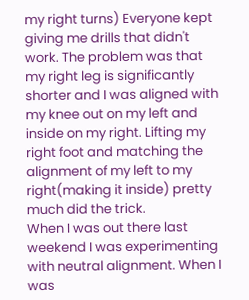my right turns) Everyone kept giving me drills that didn't work. The problem was that my right leg is significantly shorter and I was aligned with my knee out on my left and inside on my right. Lifting my right foot and matching the alignment of my left to my right(making it inside) pretty much did the trick.
When I was out there last weekend I was experimenting with neutral alignment. When I was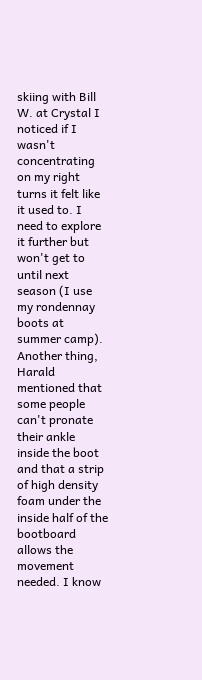skiing with Bill W. at Crystal I noticed if I wasn't concentrating on my right turns it felt like it used to. I need to explore it further but won't get to until next season (I use my rondennay boots at summer camp). Another thing, Harald mentioned that some people can't pronate their ankle inside the boot and that a strip of high density foam under the inside half of the bootboard allows the movement needed. I know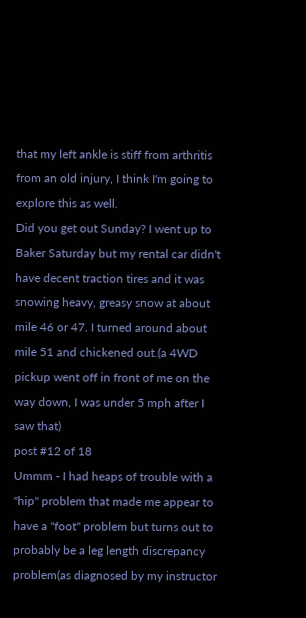that my left ankle is stiff from arthritis from an old injury, I think I'm going to explore this as well.
Did you get out Sunday? I went up to Baker Saturday but my rental car didn't have decent traction tires and it was snowing heavy, greasy snow at about mile 46 or 47. I turned around about mile 51 and chickened out.(a 4WD pickup went off in front of me on the way down, I was under 5 mph after I saw that)
post #12 of 18
Ummm - I had heaps of trouble with a "hip" problem that made me appear to have a "foot" problem but turns out to probably be a leg length discrepancy problem(as diagnosed by my instructor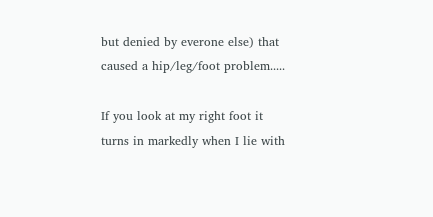but denied by everone else) that caused a hip/leg/foot problem.....

If you look at my right foot it turns in markedly when I lie with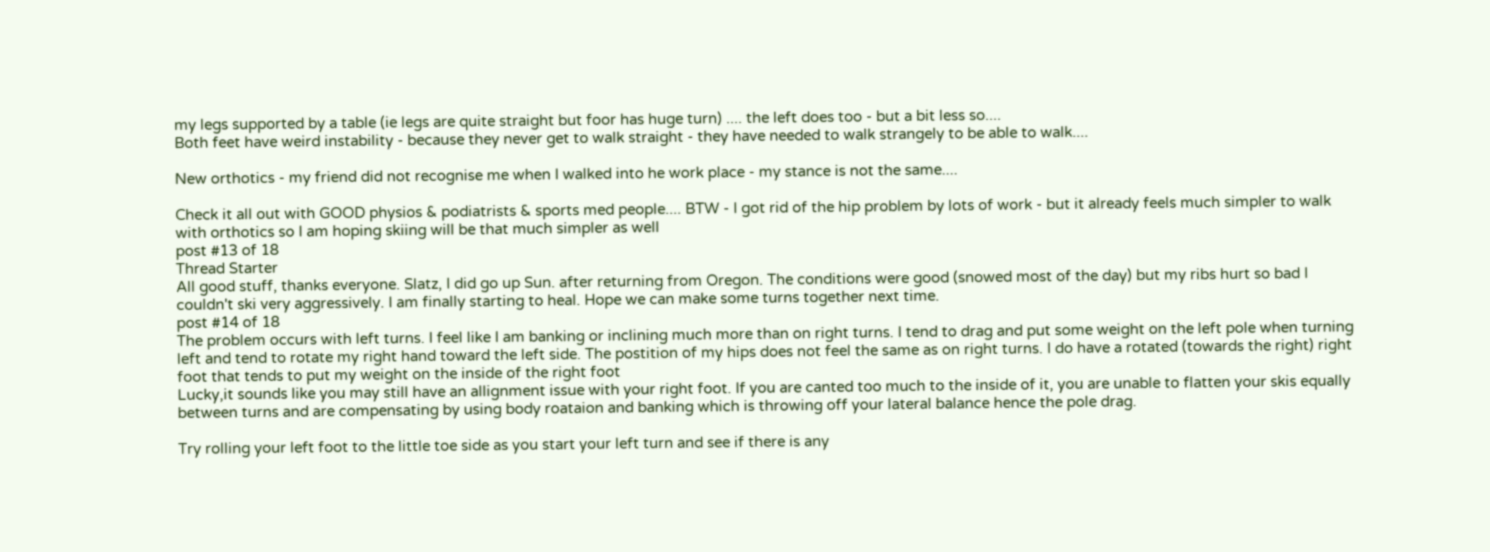my legs supported by a table (ie legs are quite straight but foor has huge turn) .... the left does too - but a bit less so....
Both feet have weird instability - because they never get to walk straight - they have needed to walk strangely to be able to walk....

New orthotics - my friend did not recognise me when I walked into he work place - my stance is not the same....

Check it all out with GOOD physios & podiatrists & sports med people.... BTW - I got rid of the hip problem by lots of work - but it already feels much simpler to walk with orthotics so I am hoping skiing will be that much simpler as well
post #13 of 18
Thread Starter
All good stuff, thanks everyone. Slatz, I did go up Sun. after returning from Oregon. The conditions were good (snowed most of the day) but my ribs hurt so bad I couldn't ski very aggressively. I am finally starting to heal. Hope we can make some turns together next time.
post #14 of 18
The problem occurs with left turns. I feel like I am banking or inclining much more than on right turns. I tend to drag and put some weight on the left pole when turning left and tend to rotate my right hand toward the left side. The postition of my hips does not feel the same as on right turns. I do have a rotated (towards the right) right foot that tends to put my weight on the inside of the right foot
Lucky,it sounds like you may still have an allignment issue with your right foot. If you are canted too much to the inside of it, you are unable to flatten your skis equally between turns and are compensating by using body roataion and banking which is throwing off your lateral balance hence the pole drag.

Try rolling your left foot to the little toe side as you start your left turn and see if there is any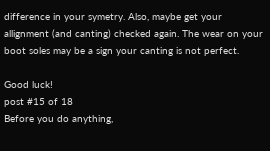difference in your symetry. Also, maybe get your allignment (and canting) checked again. The wear on your boot soles may be a sign your canting is not perfect.

Good luck!
post #15 of 18
Before you do anything,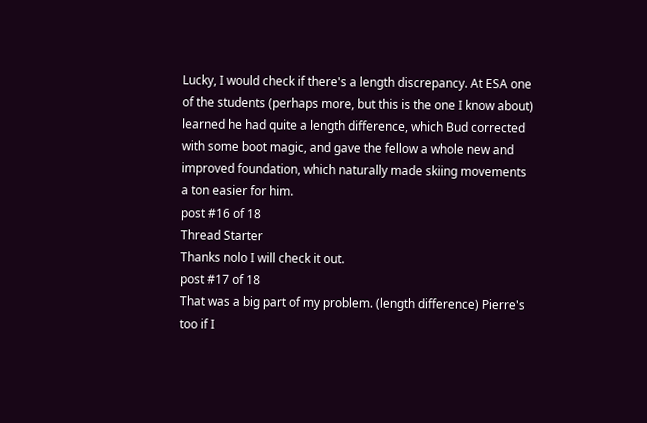Lucky, I would check if there's a length discrepancy. At ESA one of the students (perhaps more, but this is the one I know about) learned he had quite a length difference, which Bud corrected with some boot magic, and gave the fellow a whole new and improved foundation, which naturally made skiing movements a ton easier for him.
post #16 of 18
Thread Starter
Thanks nolo I will check it out.
post #17 of 18
That was a big part of my problem. (length difference) Pierre's too if I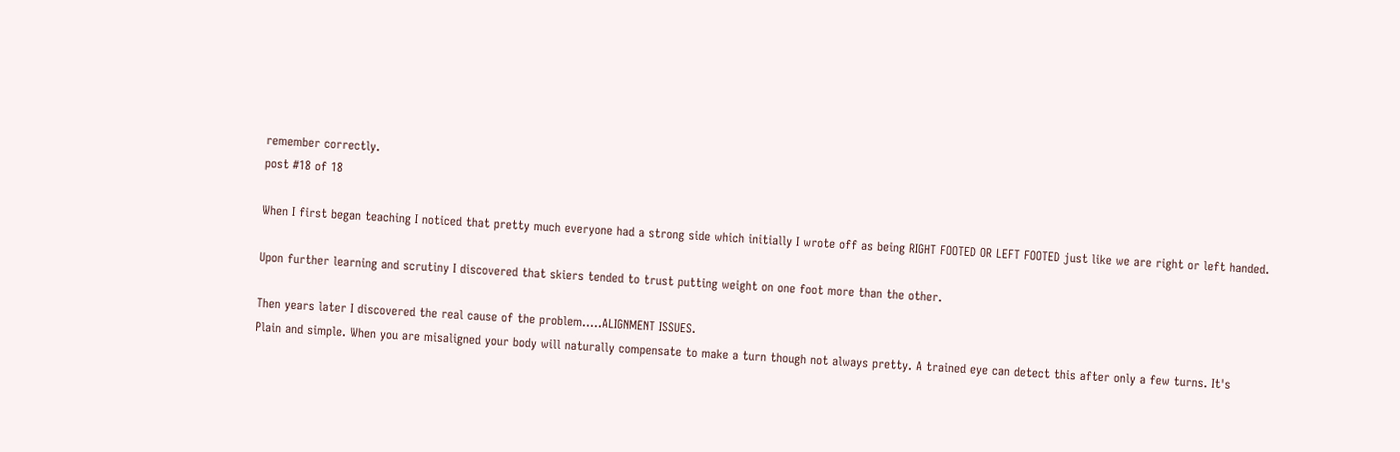remember correctly.
post #18 of 18

When I first began teaching I noticed that pretty much everyone had a strong side which initially I wrote off as being RIGHT FOOTED OR LEFT FOOTED just like we are right or left handed.

Upon further learning and scrutiny I discovered that skiers tended to trust putting weight on one foot more than the other.

Then years later I discovered the real cause of the problem.....ALIGNMENT ISSUES.
Plain and simple. When you are misaligned your body will naturally compensate to make a turn though not always pretty. A trained eye can detect this after only a few turns. It's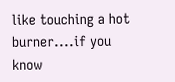like touching a hot burner....if you know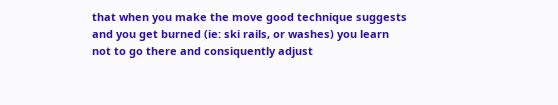that when you make the move good technique suggests and you get burned (ie: ski rails, or washes) you learn not to go there and consiquently adjust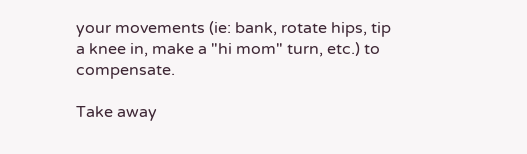your movements (ie: bank, rotate hips, tip a knee in, make a "hi mom" turn, etc.) to compensate.

Take away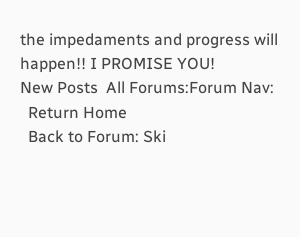the impedaments and progress will happen!! I PROMISE YOU!
New Posts  All Forums:Forum Nav:
  Return Home
  Back to Forum: Ski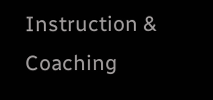Instruction & Coaching